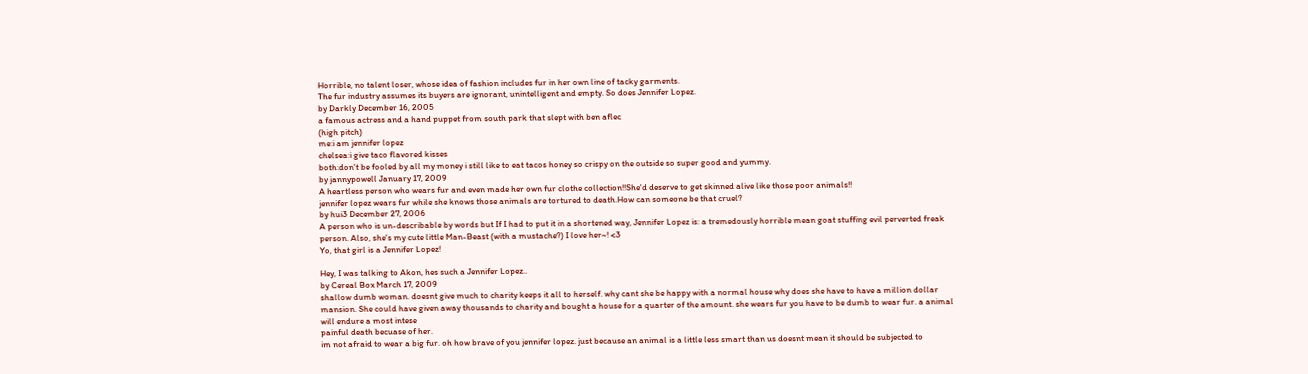Horrible, no talent loser, whose idea of fashion includes fur in her own line of tacky garments.
The fur industry assumes its buyers are ignorant, unintelligent and empty. So does Jennifer Lopez.
by Darkly December 16, 2005
a famous actress and a hand puppet from south park that slept with ben aflec
(high pitch)
me:i am jennifer lopez
chelsea:i give taco flavored kisses
both:don't be fooled by all my money i still like to eat tacos honey so crispy on the outside so super good and yummy.
by jannypowell January 17, 2009
A heartless person who wears fur and even made her own fur clothe collection!!She'd deserve to get skinned alive like those poor animals!!
jennifer lopez wears fur while she knows those animals are tortured to death.How can someone be that cruel?
by hui3 December 27, 2006
A person who is un-describable by words but If I had to put it in a shortened way, Jennifer Lopez is: a tremedously horrible mean goat stuffing evil perverted freak person. Also, she's my cute little Man-Beast (with a mustache?) I love her~! <3
Yo, that girl is a Jennifer Lopez!

Hey, I was talking to Akon, hes such a Jennifer Lopez..
by Cereal Box March 17, 2009
shallow dumb woman. doesnt give much to charity keeps it all to herself. why cant she be happy with a normal house why does she have to have a million dollar mansion. She could have given away thousands to charity and bought a house for a quarter of the amount. she wears fur you have to be dumb to wear fur. a animal will endure a most intese
painful death becuase of her.
im not afraid to wear a big fur. oh how brave of you jennifer lopez. just because an animal is a little less smart than us doesnt mean it should be subjected to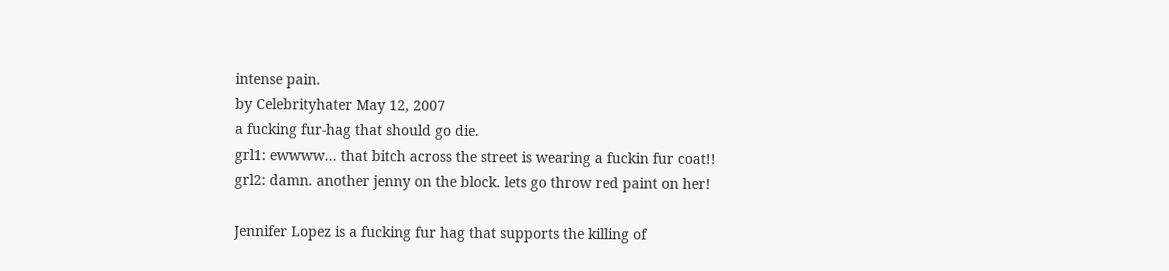intense pain.
by Celebrityhater May 12, 2007
a fucking fur-hag that should go die.
grl1: ewwww... that bitch across the street is wearing a fuckin fur coat!!
grl2: damn. another jenny on the block. lets go throw red paint on her!

Jennifer Lopez is a fucking fur hag that supports the killing of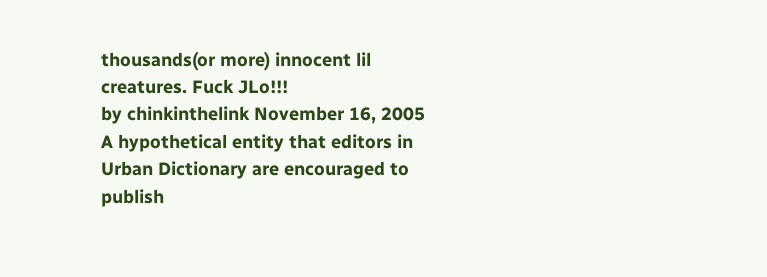thousands(or more) innocent lil creatures. Fuck JLo!!!
by chinkinthelink November 16, 2005
A hypothetical entity that editors in Urban Dictionary are encouraged to publish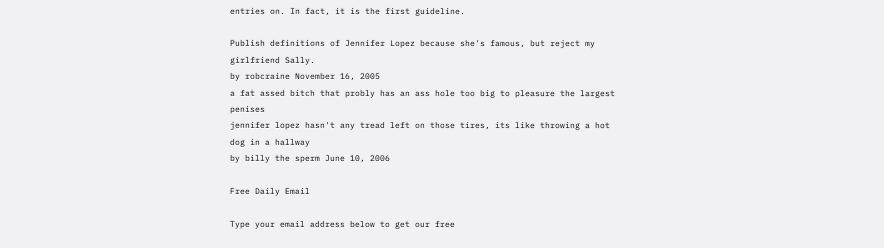entries on. In fact, it is the first guideline.

Publish definitions of Jennifer Lopez because she's famous, but reject my girlfriend Sally.
by robcraine November 16, 2005
a fat assed bitch that probly has an ass hole too big to pleasure the largest penises
jennifer lopez hasn't any tread left on those tires, its like throwing a hot dog in a hallway
by billy the sperm June 10, 2006

Free Daily Email

Type your email address below to get our free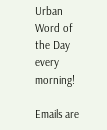Urban Word of the Day every morning!

Emails are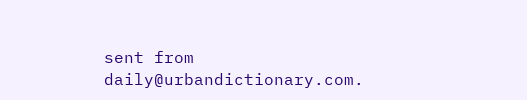sent from daily@urbandictionary.com.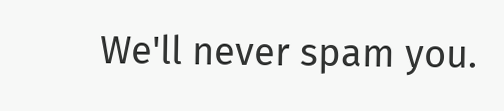We'll never spam you.